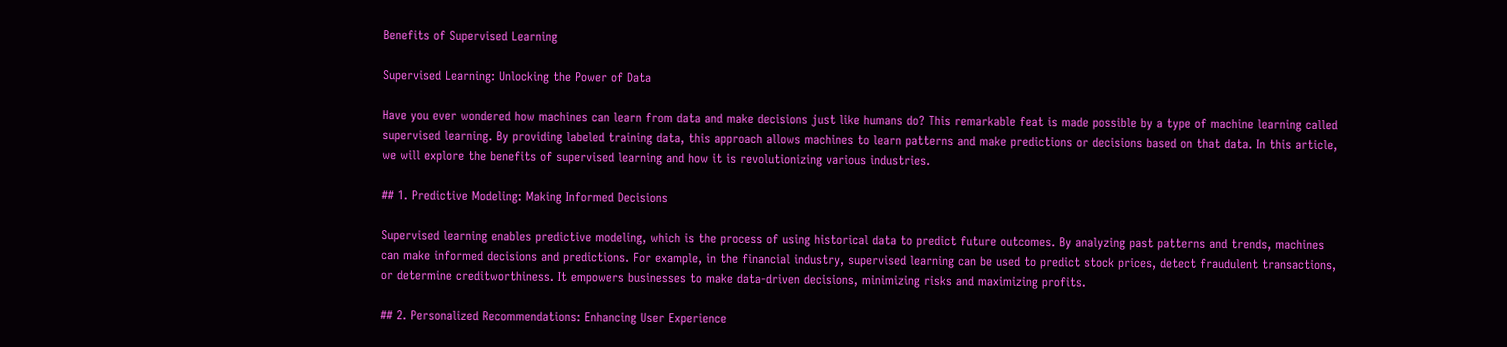Benefits of Supervised Learning

Supervised Learning: Unlocking the Power of Data

Have you ever wondered how machines can learn from data and make decisions just like humans do? This remarkable feat is made possible by a type of machine learning called supervised learning. By providing labeled training data, this approach allows machines to learn patterns and make predictions or decisions based on that data. In this article, we will explore the benefits of supervised learning and how it is revolutionizing various industries.

## 1. Predictive Modeling: Making Informed Decisions

Supervised learning enables predictive modeling, which is the process of using historical data to predict future outcomes. By analyzing past patterns and trends, machines can make informed decisions and predictions. For example, in the financial industry, supervised learning can be used to predict stock prices, detect fraudulent transactions, or determine creditworthiness. It empowers businesses to make data-driven decisions, minimizing risks and maximizing profits.

## 2. Personalized Recommendations: Enhancing User Experience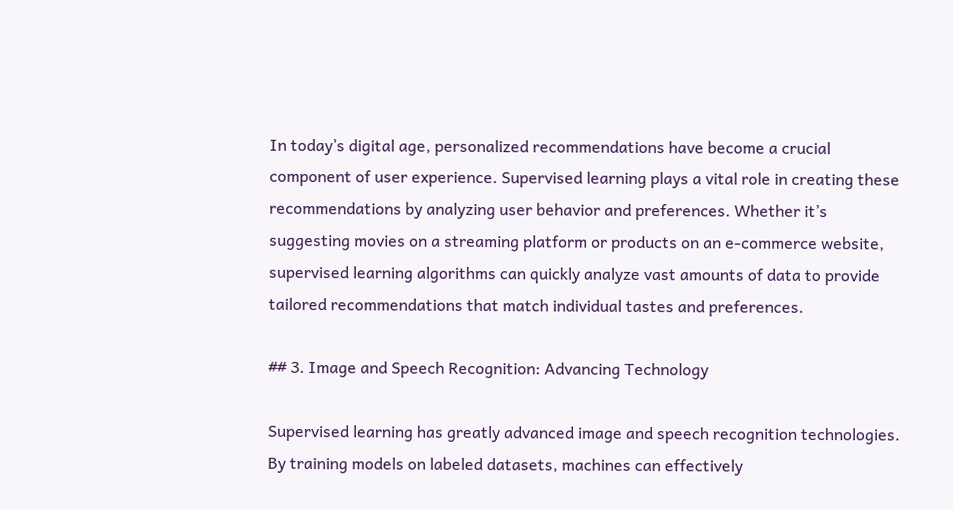In today’s digital age, personalized recommendations have become a crucial component of user experience. Supervised learning plays a vital role in creating these recommendations by analyzing user behavior and preferences. Whether it’s suggesting movies on a streaming platform or products on an e-commerce website, supervised learning algorithms can quickly analyze vast amounts of data to provide tailored recommendations that match individual tastes and preferences.

## 3. Image and Speech Recognition: Advancing Technology

Supervised learning has greatly advanced image and speech recognition technologies. By training models on labeled datasets, machines can effectively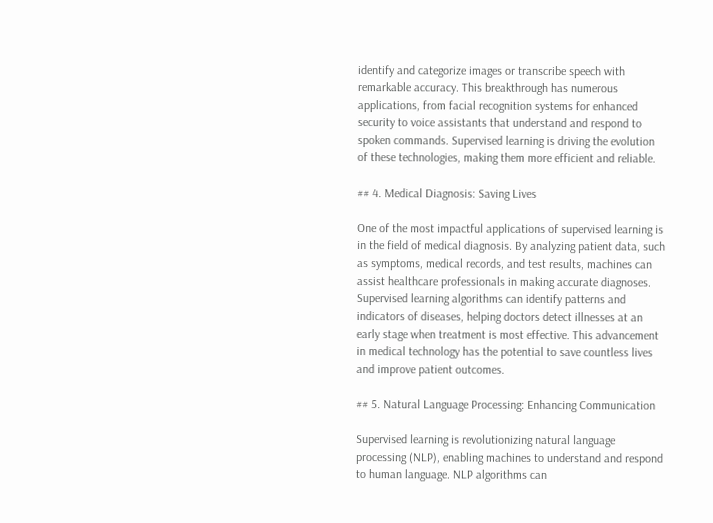identify and categorize images or transcribe speech with remarkable accuracy. This breakthrough has numerous applications, from facial recognition systems for enhanced security to voice assistants that understand and respond to spoken commands. Supervised learning is driving the evolution of these technologies, making them more efficient and reliable.

## 4. Medical Diagnosis: Saving Lives

One of the most impactful applications of supervised learning is in the field of medical diagnosis. By analyzing patient data, such as symptoms, medical records, and test results, machines can assist healthcare professionals in making accurate diagnoses. Supervised learning algorithms can identify patterns and indicators of diseases, helping doctors detect illnesses at an early stage when treatment is most effective. This advancement in medical technology has the potential to save countless lives and improve patient outcomes.

## 5. Natural Language Processing: Enhancing Communication

Supervised learning is revolutionizing natural language processing (NLP), enabling machines to understand and respond to human language. NLP algorithms can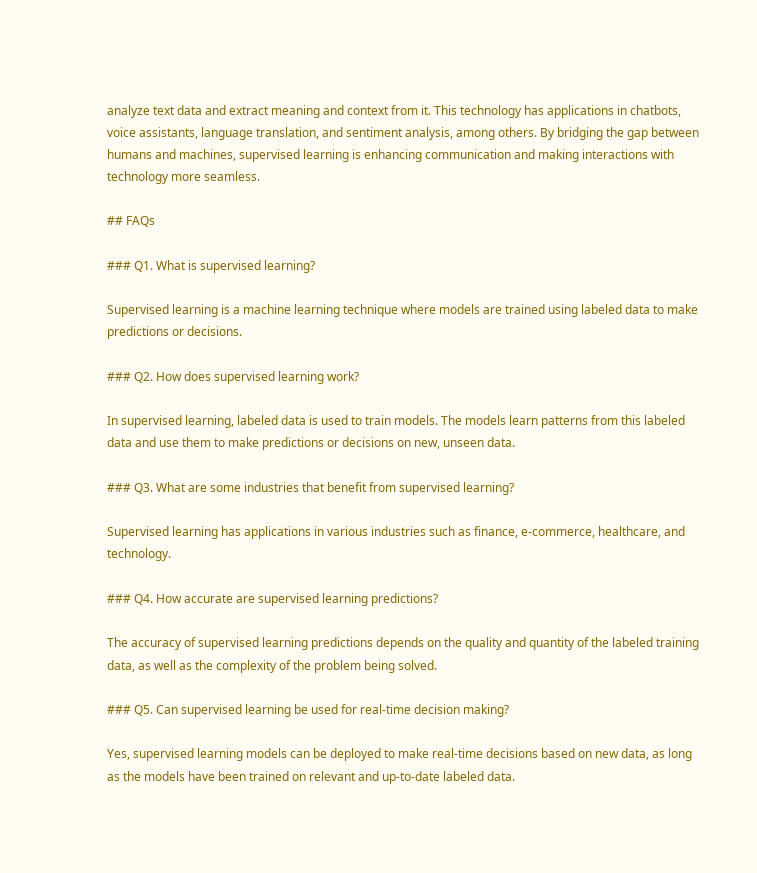analyze text data and extract meaning and context from it. This technology has applications in chatbots, voice assistants, language translation, and sentiment analysis, among others. By bridging the gap between humans and machines, supervised learning is enhancing communication and making interactions with technology more seamless.

## FAQs

### Q1. What is supervised learning?

Supervised learning is a machine learning technique where models are trained using labeled data to make predictions or decisions.

### Q2. How does supervised learning work?

In supervised learning, labeled data is used to train models. The models learn patterns from this labeled data and use them to make predictions or decisions on new, unseen data.

### Q3. What are some industries that benefit from supervised learning?

Supervised learning has applications in various industries such as finance, e-commerce, healthcare, and technology.

### Q4. How accurate are supervised learning predictions?

The accuracy of supervised learning predictions depends on the quality and quantity of the labeled training data, as well as the complexity of the problem being solved.

### Q5. Can supervised learning be used for real-time decision making?

Yes, supervised learning models can be deployed to make real-time decisions based on new data, as long as the models have been trained on relevant and up-to-date labeled data.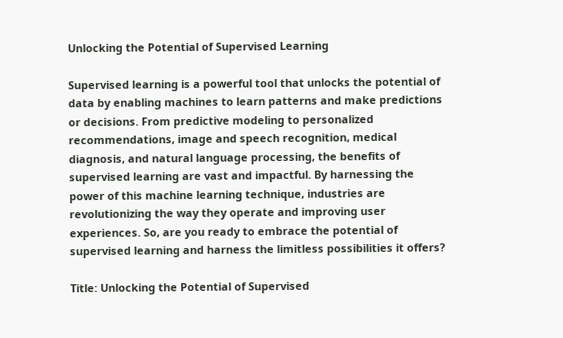Unlocking the Potential of Supervised Learning

Supervised learning is a powerful tool that unlocks the potential of data by enabling machines to learn patterns and make predictions or decisions. From predictive modeling to personalized recommendations, image and speech recognition, medical diagnosis, and natural language processing, the benefits of supervised learning are vast and impactful. By harnessing the power of this machine learning technique, industries are revolutionizing the way they operate and improving user experiences. So, are you ready to embrace the potential of supervised learning and harness the limitless possibilities it offers?

Title: Unlocking the Potential of Supervised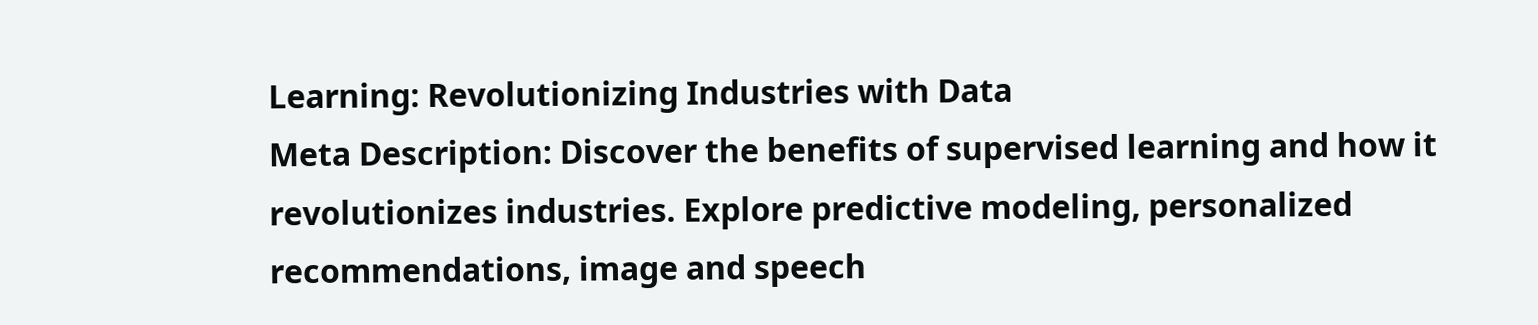Learning: Revolutionizing Industries with Data
Meta Description: Discover the benefits of supervised learning and how it revolutionizes industries. Explore predictive modeling, personalized recommendations, image and speech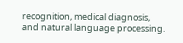recognition, medical diagnosis, and natural language processing.